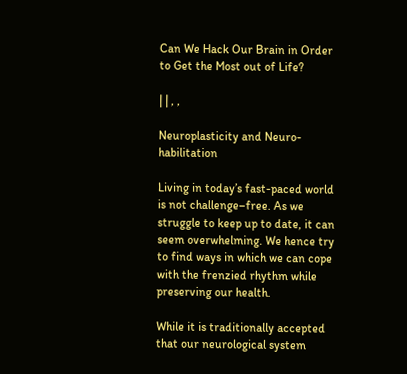Can We Hack Our Brain in Order to Get the Most out of Life?

| | , ,

Neuroplasticity and Neuro-habilitation

Living in today’s fast-paced world is not challenge–free. As we struggle to keep up to date, it can seem overwhelming. We hence try to find ways in which we can cope with the frenzied rhythm while preserving our health.

While it is traditionally accepted that our neurological system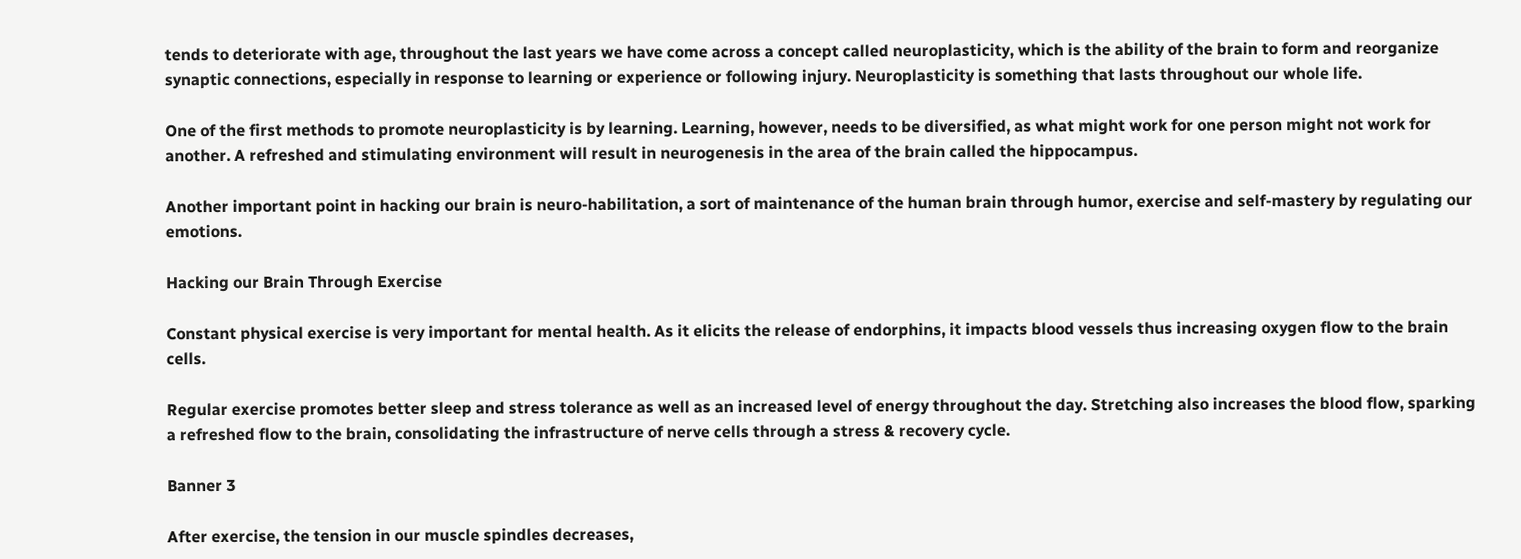tends to deteriorate with age, throughout the last years we have come across a concept called neuroplasticity, which is the ability of the brain to form and reorganize synaptic connections, especially in response to learning or experience or following injury. Neuroplasticity is something that lasts throughout our whole life.

One of the first methods to promote neuroplasticity is by learning. Learning, however, needs to be diversified, as what might work for one person might not work for another. A refreshed and stimulating environment will result in neurogenesis in the area of the brain called the hippocampus.

Another important point in hacking our brain is neuro-habilitation, a sort of maintenance of the human brain through humor, exercise and self-mastery by regulating our emotions.

Hacking our Brain Through Exercise

Constant physical exercise is very important for mental health. As it elicits the release of endorphins, it impacts blood vessels thus increasing oxygen flow to the brain cells.

Regular exercise promotes better sleep and stress tolerance as well as an increased level of energy throughout the day. Stretching also increases the blood flow, sparking a refreshed flow to the brain, consolidating the infrastructure of nerve cells through a stress & recovery cycle.

Banner 3

After exercise, the tension in our muscle spindles decreases,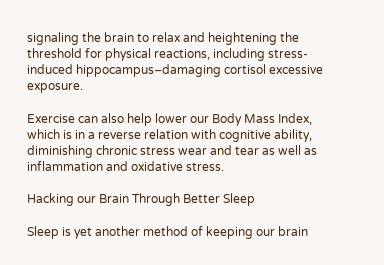signaling the brain to relax and heightening the threshold for physical reactions, including stress-induced hippocampus–damaging cortisol excessive exposure.

Exercise can also help lower our Body Mass Index, which is in a reverse relation with cognitive ability, diminishing chronic stress wear and tear as well as inflammation and oxidative stress.

Hacking our Brain Through Better Sleep

Sleep is yet another method of keeping our brain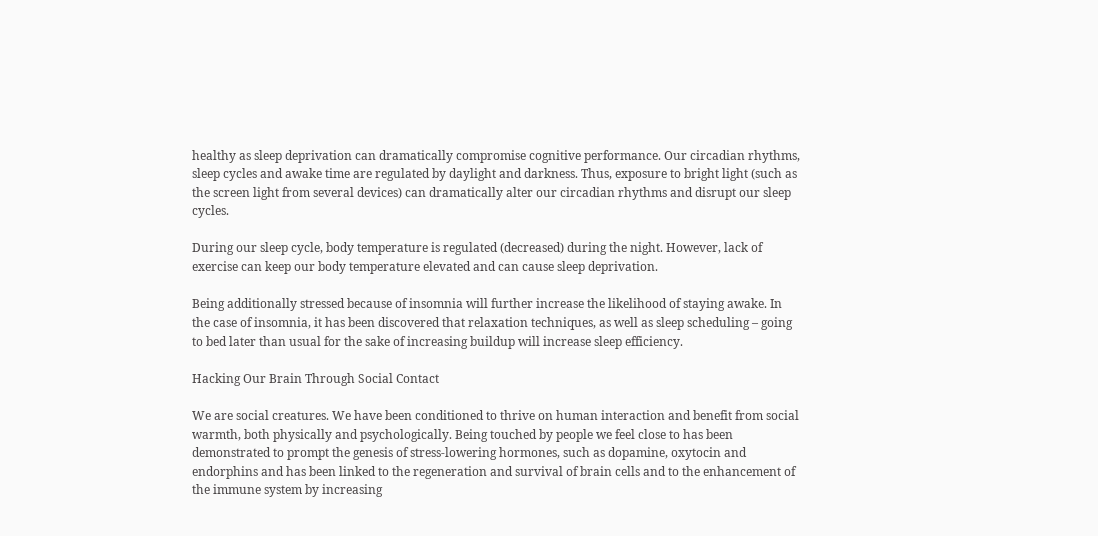healthy as sleep deprivation can dramatically compromise cognitive performance. Our circadian rhythms, sleep cycles and awake time are regulated by daylight and darkness. Thus, exposure to bright light (such as the screen light from several devices) can dramatically alter our circadian rhythms and disrupt our sleep cycles.

During our sleep cycle, body temperature is regulated (decreased) during the night. However, lack of exercise can keep our body temperature elevated and can cause sleep deprivation.

Being additionally stressed because of insomnia will further increase the likelihood of staying awake. In the case of insomnia, it has been discovered that relaxation techniques, as well as sleep scheduling – going to bed later than usual for the sake of increasing buildup will increase sleep efficiency.

Hacking Our Brain Through Social Contact

We are social creatures. We have been conditioned to thrive on human interaction and benefit from social warmth, both physically and psychologically. Being touched by people we feel close to has been demonstrated to prompt the genesis of stress-lowering hormones, such as dopamine, oxytocin and endorphins and has been linked to the regeneration and survival of brain cells and to the enhancement of the immune system by increasing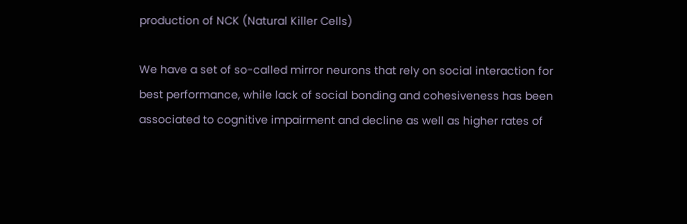production of NCK (Natural Killer Cells)

We have a set of so-called mirror neurons that rely on social interaction for best performance, while lack of social bonding and cohesiveness has been associated to cognitive impairment and decline as well as higher rates of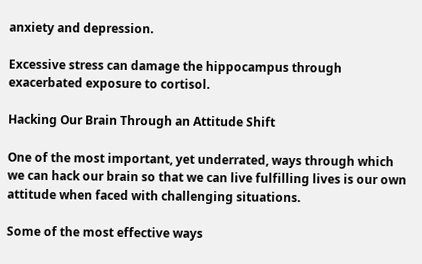anxiety and depression.

Excessive stress can damage the hippocampus through exacerbated exposure to cortisol.

Hacking Our Brain Through an Attitude Shift

One of the most important, yet underrated, ways through which we can hack our brain so that we can live fulfilling lives is our own attitude when faced with challenging situations.

Some of the most effective ways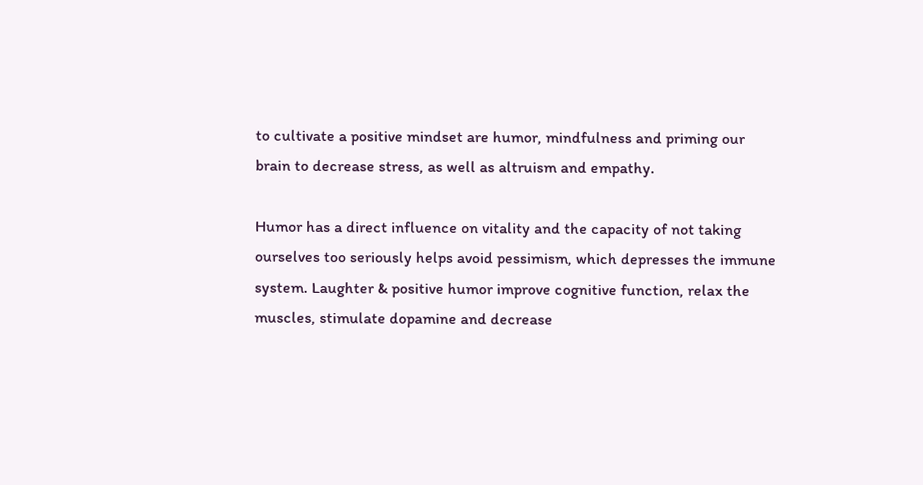to cultivate a positive mindset are humor, mindfulness and priming our brain to decrease stress, as well as altruism and empathy.

Humor has a direct influence on vitality and the capacity of not taking ourselves too seriously helps avoid pessimism, which depresses the immune system. Laughter & positive humor improve cognitive function, relax the muscles, stimulate dopamine and decrease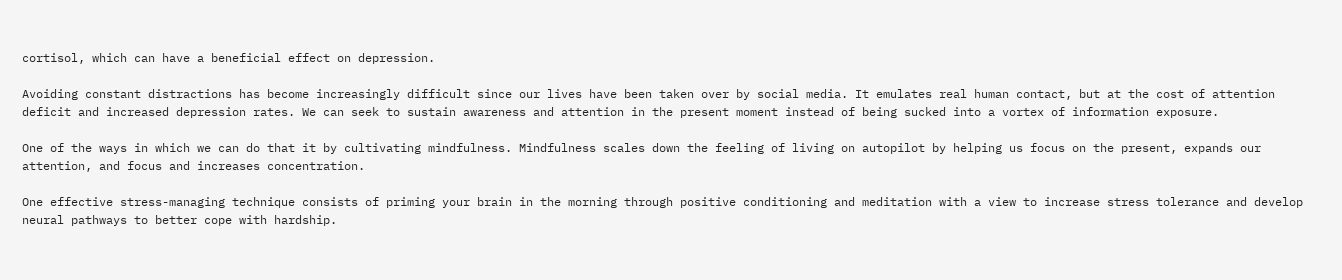cortisol, which can have a beneficial effect on depression.

Avoiding constant distractions has become increasingly difficult since our lives have been taken over by social media. It emulates real human contact, but at the cost of attention deficit and increased depression rates. We can seek to sustain awareness and attention in the present moment instead of being sucked into a vortex of information exposure.

One of the ways in which we can do that it by cultivating mindfulness. Mindfulness scales down the feeling of living on autopilot by helping us focus on the present, expands our attention, and focus and increases concentration.

One effective stress-managing technique consists of priming your brain in the morning through positive conditioning and meditation with a view to increase stress tolerance and develop neural pathways to better cope with hardship.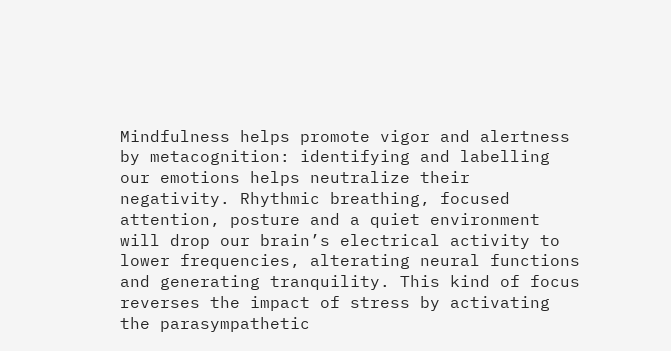Mindfulness helps promote vigor and alertness by metacognition: identifying and labelling our emotions helps neutralize their negativity. Rhythmic breathing, focused attention, posture and a quiet environment will drop our brain’s electrical activity to lower frequencies, alterating neural functions and generating tranquility. This kind of focus reverses the impact of stress by activating the parasympathetic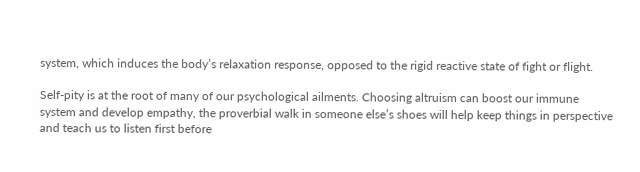system, which induces the body’s relaxation response, opposed to the rigid reactive state of fight or flight.

Self-pity is at the root of many of our psychological ailments. Choosing altruism can boost our immune system and develop empathy, the proverbial walk in someone else’s shoes will help keep things in perspective and teach us to listen first before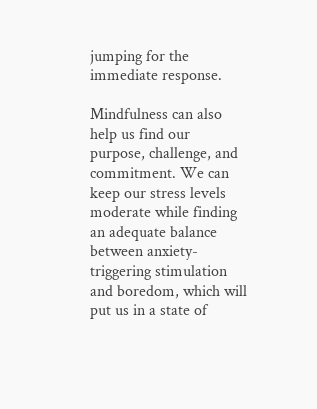jumping for the immediate response.

Mindfulness can also help us find our purpose, challenge, and commitment. We can keep our stress levels moderate while finding an adequate balance between anxiety-triggering stimulation and boredom, which will put us in a state of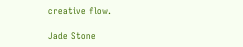creative flow.

Jade Stone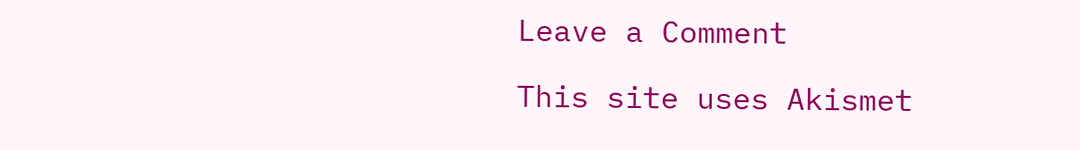Leave a Comment

This site uses Akismet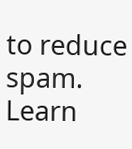to reduce spam. Learn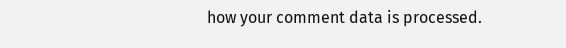how your comment data is processed.